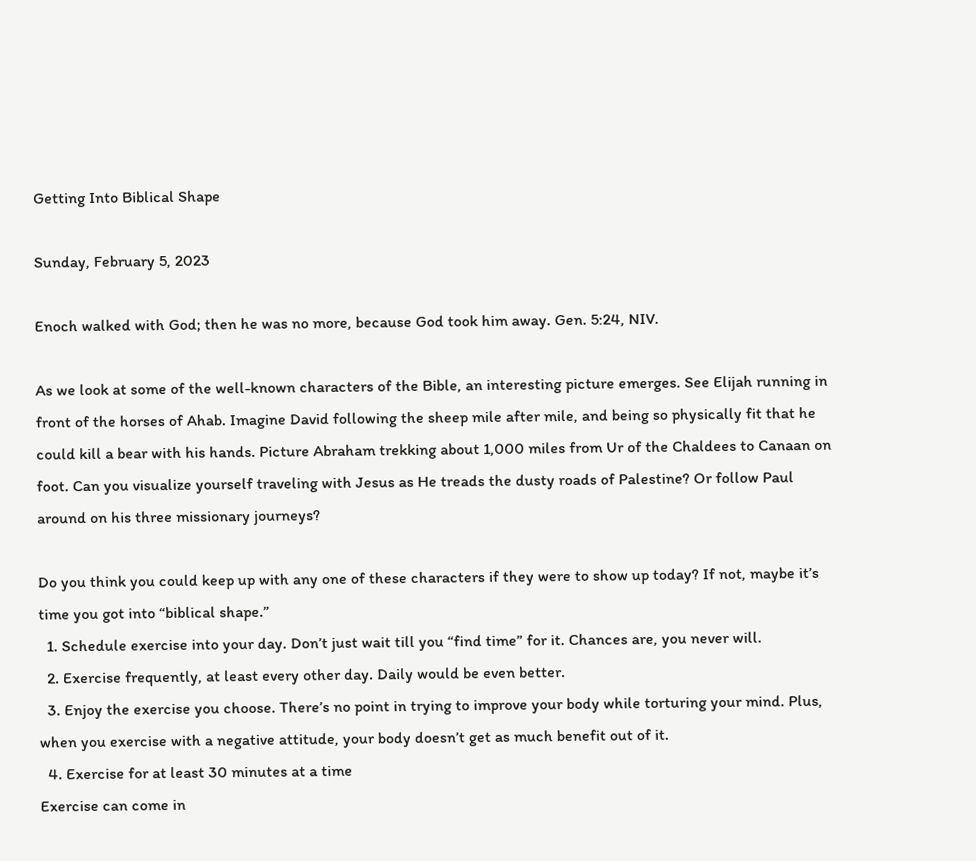Getting Into Biblical Shape

Sunday, February 5, 2023

Enoch walked with God; then he was no more, because God took him away. Gen. 5:24, NIV.

As we look at some of the well-known characters of the Bible, an interesting picture emerges. See Elijah running in front of the horses of Ahab. Imagine David following the sheep mile after mile, and being so physically fit that he could kill a bear with his hands. Picture Abraham trekking about 1,000 miles from Ur of the Chaldees to Canaan on foot. Can you visualize yourself traveling with Jesus as He treads the dusty roads of Palestine? Or follow Paul around on his three missionary journeys?

Do you think you could keep up with any one of these characters if they were to show up today? If not, maybe it’s time you got into “biblical shape.”
  1. Schedule exercise into your day. Don’t just wait till you “find time” for it. Chances are, you never will.
  2. Exercise frequently, at least every other day. Daily would be even better.
  3. Enjoy the exercise you choose. There’s no point in trying to improve your body while torturing your mind. Plus, when you exercise with a negative attitude, your body doesn’t get as much benefit out of it.
  4. Exercise for at least 30 minutes at a time
Exercise can come in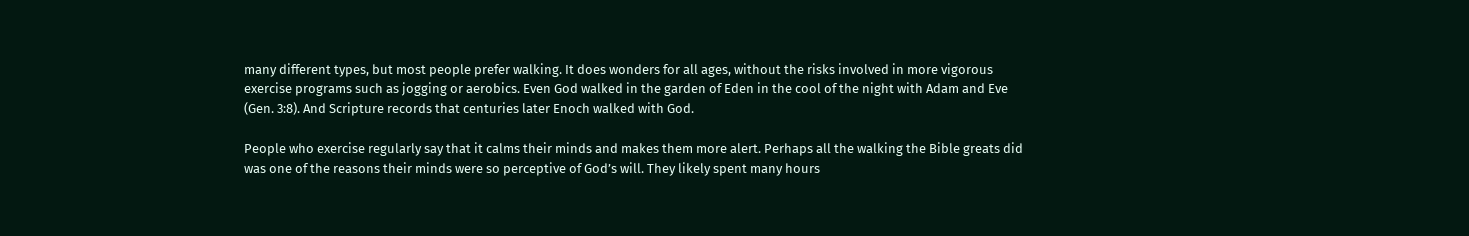many different types, but most people prefer walking. It does wonders for all ages, without the risks involved in more vigorous exercise programs such as jogging or aerobics. Even God walked in the garden of Eden in the cool of the night with Adam and Eve (Gen. 3:8). And Scripture records that centuries later Enoch walked with God.

People who exercise regularly say that it calms their minds and makes them more alert. Perhaps all the walking the Bible greats did was one of the reasons their minds were so perceptive of God’s will. They likely spent many hours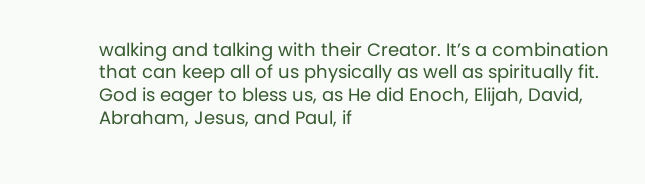walking and talking with their Creator. It’s a combination that can keep all of us physically as well as spiritually fit. God is eager to bless us, as He did Enoch, Elijah, David, Abraham, Jesus, and Paul, if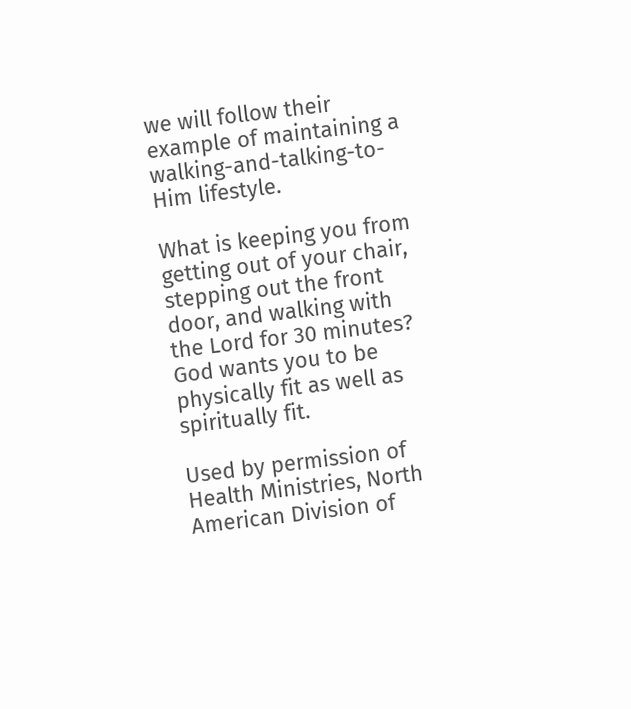we will follow their example of maintaining a walking-and-talking-to-Him lifestyle.

What is keeping you from getting out of your chair, stepping out the front door, and walking with the Lord for 30 minutes? God wants you to be physically fit as well as spiritually fit.

Used by permission of Health Ministries, North American Division of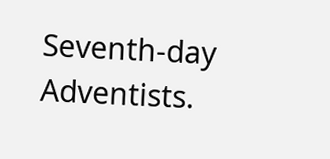Seventh-day Adventists.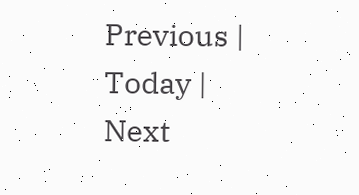Previous | Today | Next